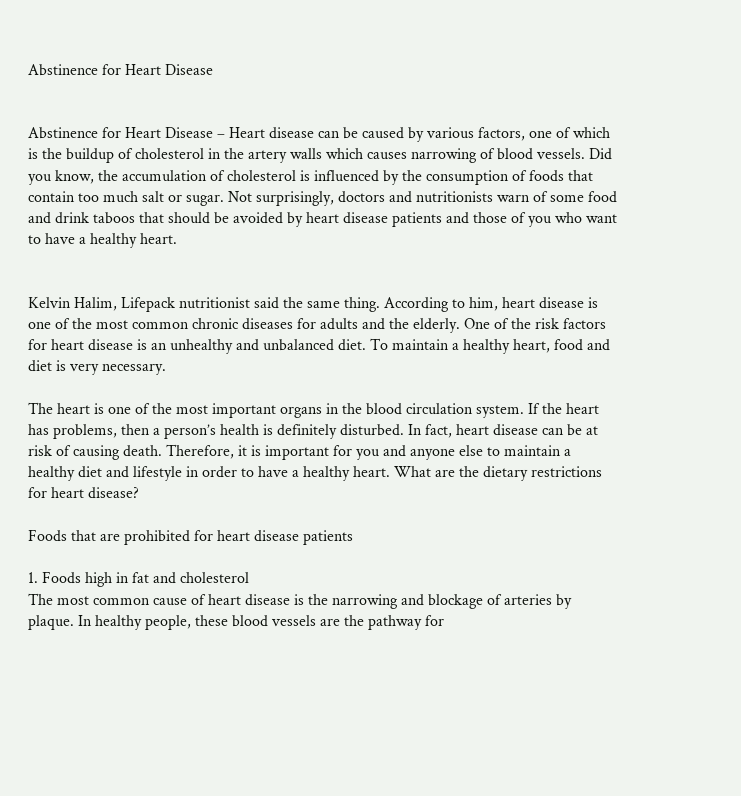Abstinence for Heart Disease


Abstinence for Heart Disease – Heart disease can be caused by various factors, one of which is the buildup of cholesterol in the artery walls which causes narrowing of blood vessels. Did you know, the accumulation of cholesterol is influenced by the consumption of foods that contain too much salt or sugar. Not surprisingly, doctors and nutritionists warn of some food and drink taboos that should be avoided by heart disease patients and those of you who want to have a healthy heart.


Kelvin Halim, Lifepack nutritionist said the same thing. According to him, heart disease is one of the most common chronic diseases for adults and the elderly. One of the risk factors for heart disease is an unhealthy and unbalanced diet. To maintain a healthy heart, food and diet is very necessary.

The heart is one of the most important organs in the blood circulation system. If the heart has problems, then a person’s health is definitely disturbed. In fact, heart disease can be at risk of causing death. Therefore, it is important for you and anyone else to maintain a healthy diet and lifestyle in order to have a healthy heart. What are the dietary restrictions for heart disease?

Foods that are prohibited for heart disease patients

1. Foods high in fat and cholesterol
The most common cause of heart disease is the narrowing and blockage of arteries by plaque. In healthy people, these blood vessels are the pathway for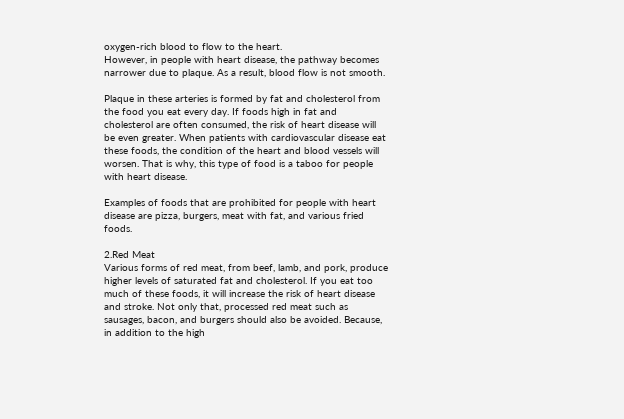oxygen-rich blood to flow to the heart.
However, in people with heart disease, the pathway becomes narrower due to plaque. As a result, blood flow is not smooth.

Plaque in these arteries is formed by fat and cholesterol from the food you eat every day. If foods high in fat and cholesterol are often consumed, the risk of heart disease will be even greater. When patients with cardiovascular disease eat these foods, the condition of the heart and blood vessels will worsen. That is why, this type of food is a taboo for people with heart disease.

Examples of foods that are prohibited for people with heart disease are pizza, burgers, meat with fat, and various fried foods.

2.Red Meat
Various forms of red meat, from beef, lamb, and pork, produce higher levels of saturated fat and cholesterol. If you eat too much of these foods, it will increase the risk of heart disease and stroke. Not only that, processed red meat such as sausages, bacon, and burgers should also be avoided. Because, in addition to the high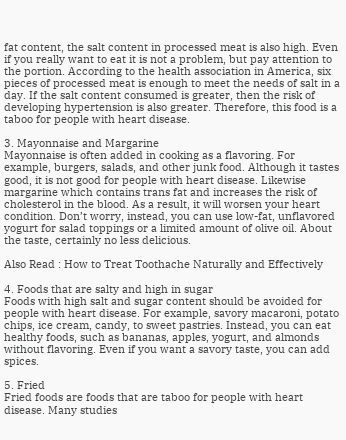fat content, the salt content in processed meat is also high. Even if you really want to eat it is not a problem, but pay attention to the portion. According to the health association in America, six pieces of processed meat is enough to meet the needs of salt in a day. If the salt content consumed is greater, then the risk of developing hypertension is also greater. Therefore, this food is a taboo for people with heart disease.

3. Mayonnaise and Margarine
Mayonnaise is often added in cooking as a flavoring. For example, burgers, salads, and other junk food. Although it tastes good, it is not good for people with heart disease. Likewise margarine which contains trans fat and increases the risk of cholesterol in the blood. As a result, it will worsen your heart condition. Don’t worry, instead, you can use low-fat, unflavored yogurt for salad toppings or a limited amount of olive oil. About the taste, certainly no less delicious.

Also Read : How to Treat Toothache Naturally and Effectively

4. Foods that are salty and high in sugar
Foods with high salt and sugar content should be avoided for people with heart disease. For example, savory macaroni, potato chips, ice cream, candy, to sweet pastries. Instead, you can eat healthy foods, such as bananas, apples, yogurt, and almonds without flavoring. Even if you want a savory taste, you can add spices.

5. Fried
Fried foods are foods that are taboo for people with heart disease. Many studies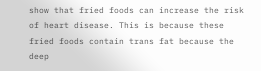show that fried foods can increase the risk of heart disease. This is because these fried foods contain trans fat because the deep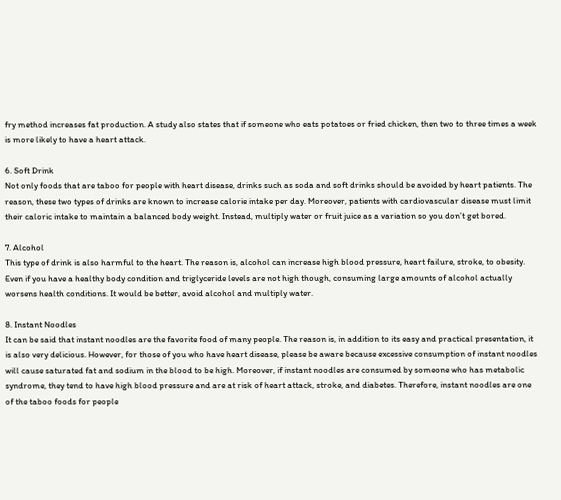fry method increases fat production. A study also states that if someone who eats potatoes or fried chicken, then two to three times a week is more likely to have a heart attack.

6. Soft Drink
Not only foods that are taboo for people with heart disease, drinks such as soda and soft drinks should be avoided by heart patients. The reason, these two types of drinks are known to increase calorie intake per day. Moreover, patients with cardiovascular disease must limit their caloric intake to maintain a balanced body weight. Instead, multiply water or fruit juice as a variation so you don’t get bored.

7. Alcohol
This type of drink is also harmful to the heart. The reason is, alcohol can increase high blood pressure, heart failure, stroke, to obesity. Even if you have a healthy body condition and triglyceride levels are not high though, consuming large amounts of alcohol actually worsens health conditions. It would be better, avoid alcohol and multiply water.

8. Instant Noodles
It can be said that instant noodles are the favorite food of many people. The reason is, in addition to its easy and practical presentation, it is also very delicious. However, for those of you who have heart disease, please be aware because excessive consumption of instant noodles will cause saturated fat and sodium in the blood to be high. Moreover, if instant noodles are consumed by someone who has metabolic syndrome, they tend to have high blood pressure and are at risk of heart attack, stroke, and diabetes. Therefore, instant noodles are one of the taboo foods for people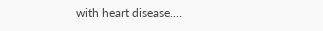with heart disease.…